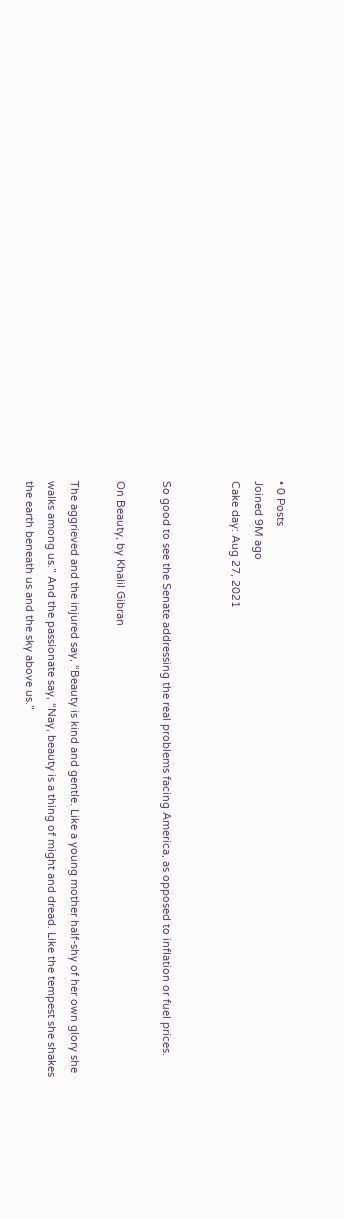• 0 Posts
Joined 9M ago
Cake day: Aug 27, 2021


So good to see the Senate addressing the real problems facing America, as opposed to inflation or fuel prices.

On Beauty, by Khalil Gibran

The aggrieved and the injured say, “Beauty is kind and gentle. Like a young mother half-shy of her own glory she walks among us.” And the passionate say, “Nay, beauty is a thing of might and dread. Like the tempest she shakes the earth beneath us and the sky above us.”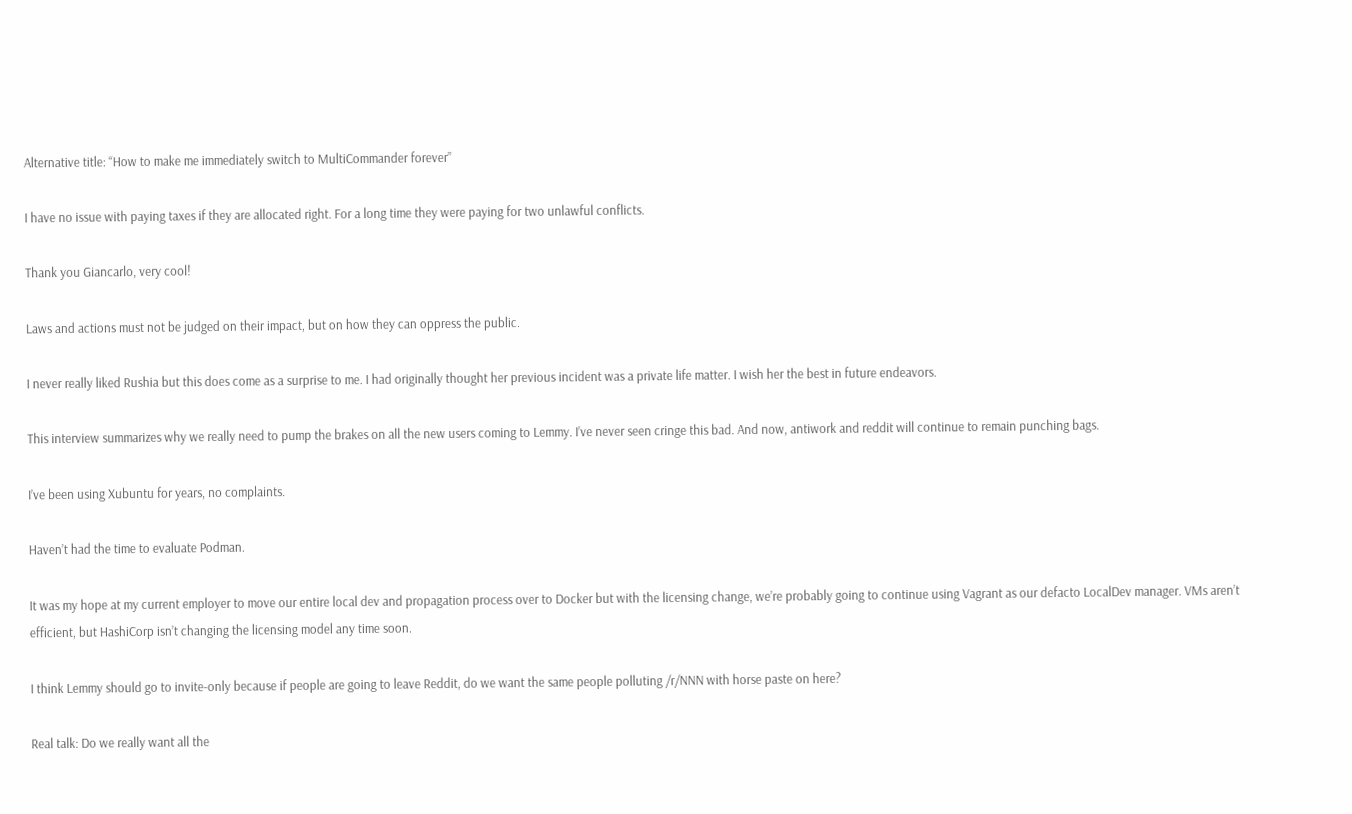Alternative title: “How to make me immediately switch to MultiCommander forever”

I have no issue with paying taxes if they are allocated right. For a long time they were paying for two unlawful conflicts.

Thank you Giancarlo, very cool!

Laws and actions must not be judged on their impact, but on how they can oppress the public.

I never really liked Rushia but this does come as a surprise to me. I had originally thought her previous incident was a private life matter. I wish her the best in future endeavors.

This interview summarizes why we really need to pump the brakes on all the new users coming to Lemmy. I’ve never seen cringe this bad. And now, antiwork and reddit will continue to remain punching bags.

I’ve been using Xubuntu for years, no complaints.

Haven’t had the time to evaluate Podman.

It was my hope at my current employer to move our entire local dev and propagation process over to Docker but with the licensing change, we’re probably going to continue using Vagrant as our defacto LocalDev manager. VMs aren’t efficient, but HashiCorp isn’t changing the licensing model any time soon.

I think Lemmy should go to invite-only because if people are going to leave Reddit, do we want the same people polluting /r/NNN with horse paste on here?

Real talk: Do we really want all the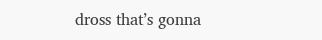dross that’s gonna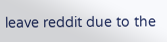leave reddit due to the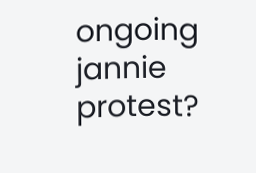ongoing jannie protest?